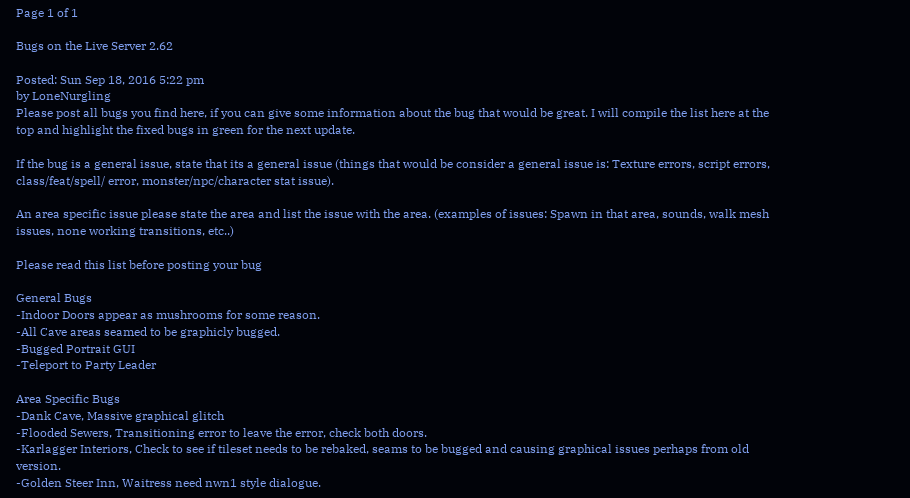Page 1 of 1

Bugs on the Live Server 2.62

Posted: Sun Sep 18, 2016 5:22 pm
by LoneNurgling
Please post all bugs you find here, if you can give some information about the bug that would be great. I will compile the list here at the top and highlight the fixed bugs in green for the next update.

If the bug is a general issue, state that its a general issue (things that would be consider a general issue is: Texture errors, script errors, class/feat/spell/ error, monster/npc/character stat issue).

An area specific issue please state the area and list the issue with the area. (examples of issues: Spawn in that area, sounds, walk mesh issues, none working transitions, etc..)

Please read this list before posting your bug

General Bugs
-Indoor Doors appear as mushrooms for some reason.
-All Cave areas seamed to be graphicly bugged.
-Bugged Portrait GUI
-Teleport to Party Leader

Area Specific Bugs
-Dank Cave, Massive graphical glitch
-Flooded Sewers, Transitioning error to leave the error, check both doors.
-Karlagger Interiors, Check to see if tileset needs to be rebaked, seams to be bugged and causing graphical issues perhaps from old version.
-Golden Steer Inn, Waitress need nwn1 style dialogue.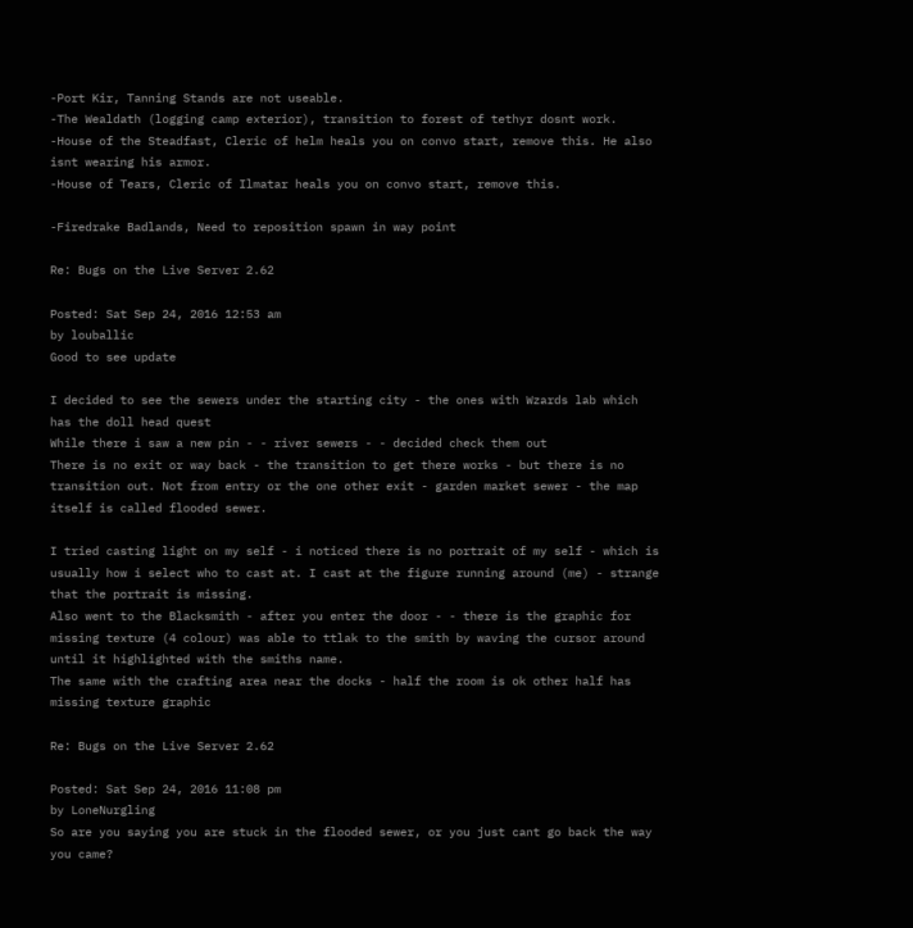-Port Kir, Tanning Stands are not useable.
-The Wealdath (logging camp exterior), transition to forest of tethyr dosnt work.
-House of the Steadfast, Cleric of helm heals you on convo start, remove this. He also isnt wearing his armor.
-House of Tears, Cleric of Ilmatar heals you on convo start, remove this.

-Firedrake Badlands, Need to reposition spawn in way point

Re: Bugs on the Live Server 2.62

Posted: Sat Sep 24, 2016 12:53 am
by louballic
Good to see update

I decided to see the sewers under the starting city - the ones with Wzards lab which has the doll head quest
While there i saw a new pin - - river sewers - - decided check them out
There is no exit or way back - the transition to get there works - but there is no transition out. Not from entry or the one other exit - garden market sewer - the map itself is called flooded sewer.

I tried casting light on my self - i noticed there is no portrait of my self - which is usually how i select who to cast at. I cast at the figure running around (me) - strange that the portrait is missing.
Also went to the Blacksmith - after you enter the door - - there is the graphic for missing texture (4 colour) was able to ttlak to the smith by waving the cursor around until it highlighted with the smiths name.
The same with the crafting area near the docks - half the room is ok other half has missing texture graphic

Re: Bugs on the Live Server 2.62

Posted: Sat Sep 24, 2016 11:08 pm
by LoneNurgling
So are you saying you are stuck in the flooded sewer, or you just cant go back the way you came?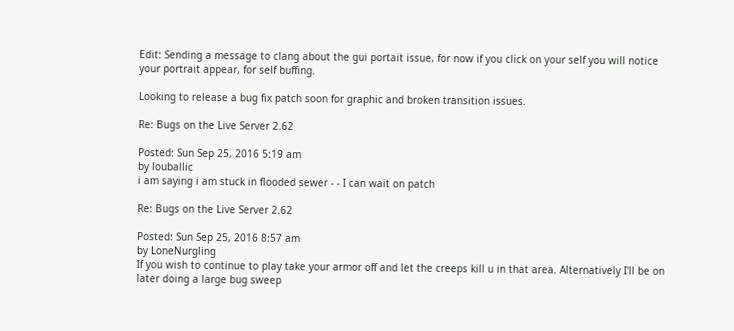Edit: Sending a message to clang about the gui portait issue, for now if you click on your self you will notice your portrait appear, for self buffing.

Looking to release a bug fix patch soon for graphic and broken transition issues.

Re: Bugs on the Live Server 2.62

Posted: Sun Sep 25, 2016 5:19 am
by louballic
i am saying i am stuck in flooded sewer - - I can wait on patch

Re: Bugs on the Live Server 2.62

Posted: Sun Sep 25, 2016 8:57 am
by LoneNurgling
If you wish to continue to play take your armor off and let the creeps kill u in that area. Alternatively I'll be on later doing a large bug sweep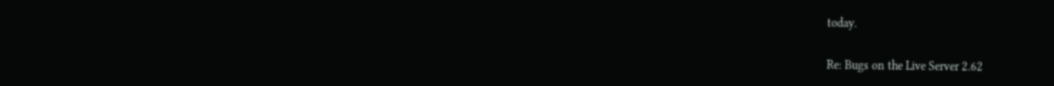today.

Re: Bugs on the Live Server 2.62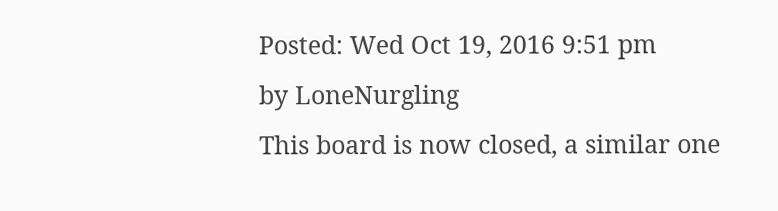Posted: Wed Oct 19, 2016 9:51 pm
by LoneNurgling
This board is now closed, a similar one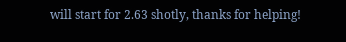will start for 2.63 shotly, thanks for helping!